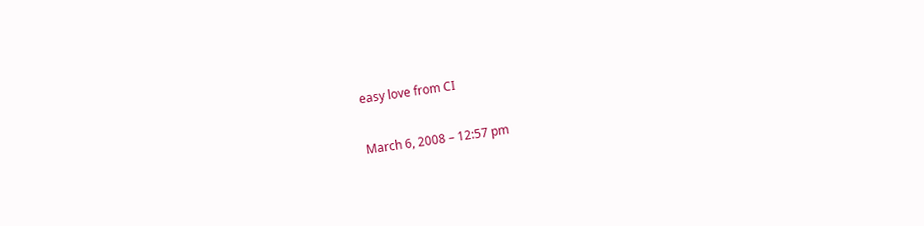easy love from CI

March 6, 2008 – 12:57 pm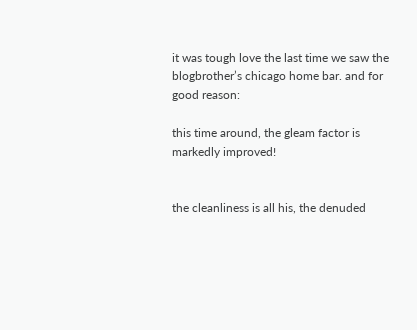it was tough love the last time we saw the blogbrother’s chicago home bar. and for good reason:

this time around, the gleam factor is markedly improved!


the cleanliness is all his, the denuded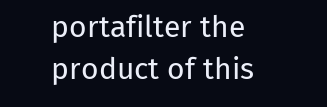portafilter the product of this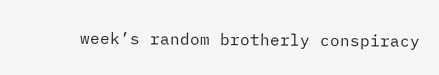week’s random brotherly conspiracy